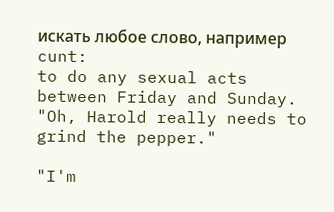искать любое слово, например cunt:
to do any sexual acts between Friday and Sunday.
"Oh, Harold really needs to grind the pepper."

"I'm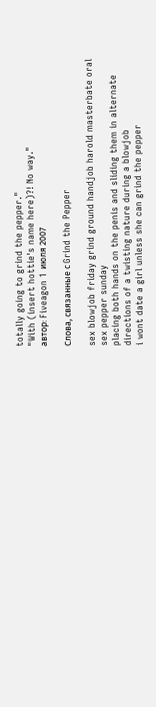totally going to grind the pepper."
"With (insert hottie's name here)?! No way."
автор: Fiveagon 1 июля 2007

Слова, связанные с Grind the Pepper

sex blowjob friday grind ground handjob harold masterbate oral sex pepper sunday
placing both hands on the penis and sliding them in alternate directions of a twisting nature during a blowjob
i wont date a girl unless she can grind the pepper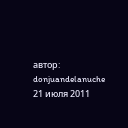автор: donjuandelanuche 21 июля 2011